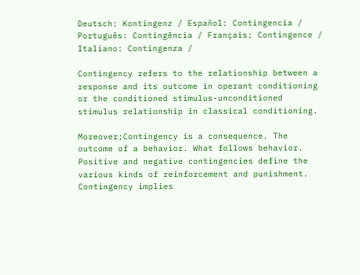Deutsch: Kontingenz / Español: Contingencia / Português: Contingência / Français: Contingence / Italiano: Contingenza /

Contingency refers to the relationship between a response and its outcome in operant conditioning or the conditioned stimulus-unconditioned stimulus relationship in classical conditioning.

Moreover;Contingency is a consequence. The outcome of a behavior. What follows behavior. Positive and negative contingencies define the various kinds of reinforcement and punishment. Contingency implies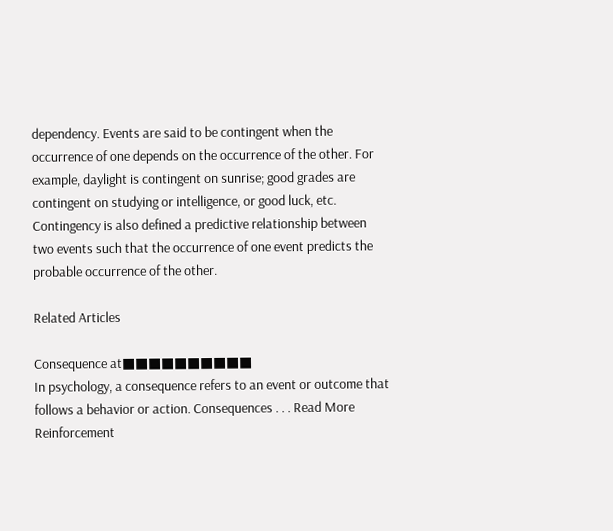dependency. Events are said to be contingent when the occurrence of one depends on the occurrence of the other. For example, daylight is contingent on sunrise; good grades are contingent on studying or intelligence, or good luck, etc. Contingency is also defined a predictive relationship between two events such that the occurrence of one event predicts the probable occurrence of the other.

Related Articles

Consequence at■■■■■■■■■■
In psychology, a consequence refers to an event or outcome that follows a behavior or action. Consequences . . . Read More
Reinforcement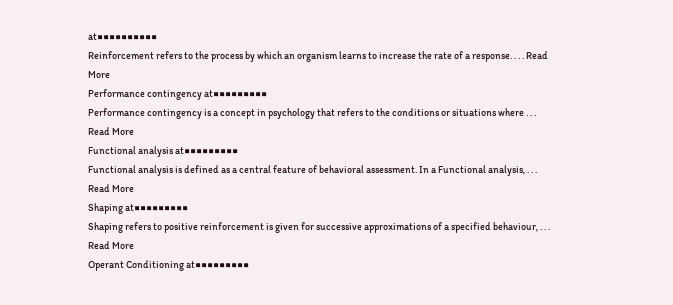at■■■■■■■■■■
Reinforcement refers to the process by which an organism learns to increase the rate of a response. . . . Read More
Performance contingency at■■■■■■■■■
Performance contingency is a concept in psychology that refers to the conditions or situations where . . . Read More
Functional analysis at■■■■■■■■■
Functional analysis is defined as a central feature of behavioral assessment. In a Functional analysis, . . . Read More
Shaping at■■■■■■■■■
Shaping refers to positive reinforcement is given for successive approximations of a specified behaviour, . . . Read More
Operant Conditioning at■■■■■■■■■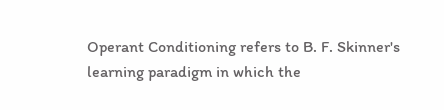Operant Conditioning refers to B. F. Skinner's learning paradigm in which the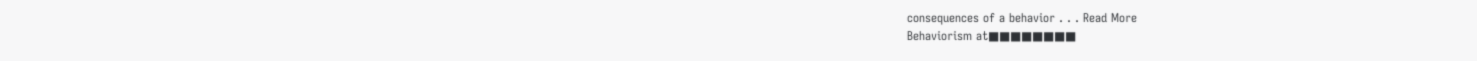consequences of a behavior . . . Read More
Behaviorism at■■■■■■■■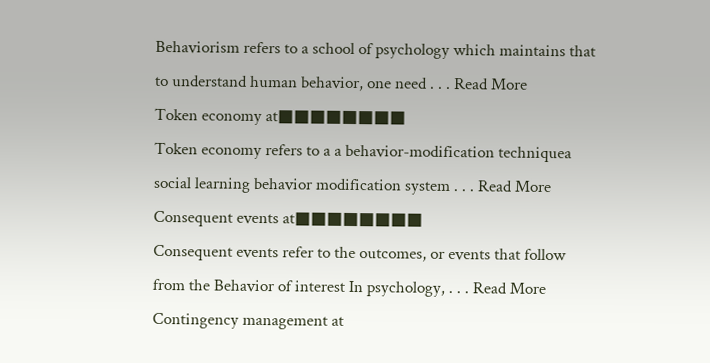Behaviorism refers to a school of psychology which maintains that to understand human behavior, one need . . . Read More
Token economy at■■■■■■■■
Token economy refers to a a behavior-modification techniquea social learning behavior modification system . . . Read More
Consequent events at■■■■■■■■
Consequent events refer to the outcomes, or events that follow from the Behavior of interest In psychology, . . . Read More
Contingency management at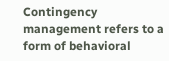Contingency management refers to a form of behavioral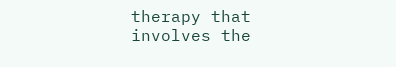therapy that involves the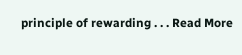principle of rewarding . . . Read More